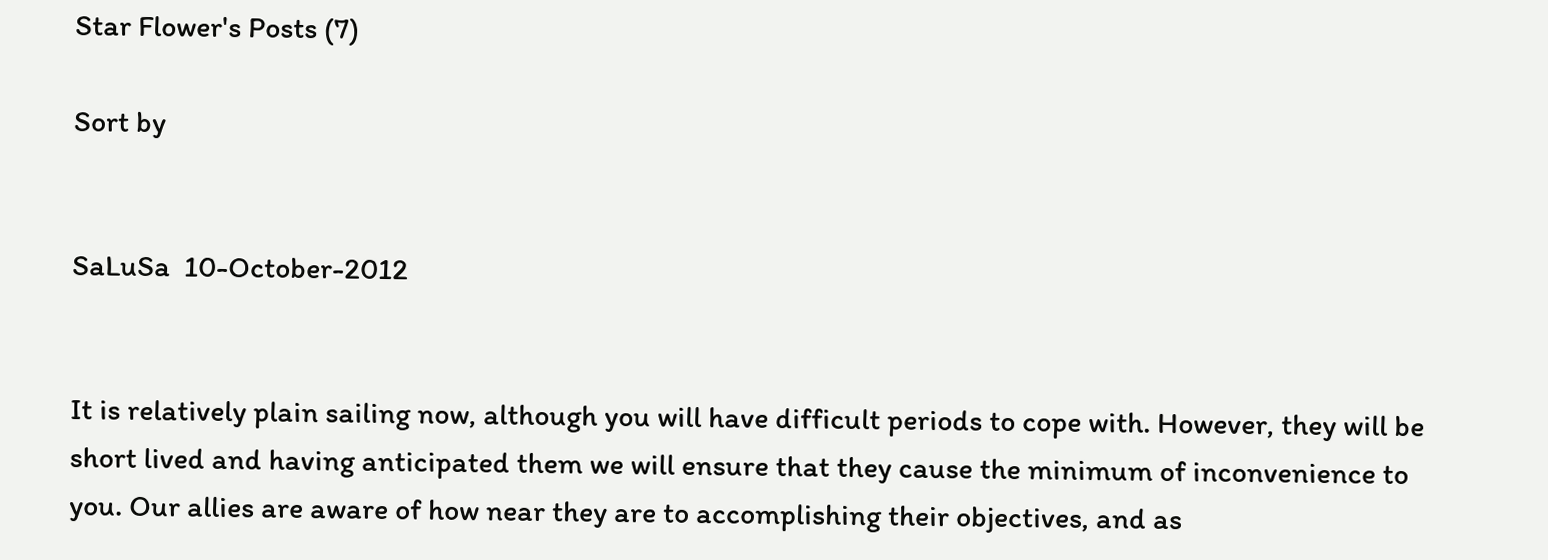Star Flower's Posts (7)

Sort by


SaLuSa  10-October-2012


It is relatively plain sailing now, although you will have difficult periods to cope with. However, they will be short lived and having anticipated them we will ensure that they cause the minimum of inconvenience to you. Our allies are aware of how near they are to accomplishing their objectives, and as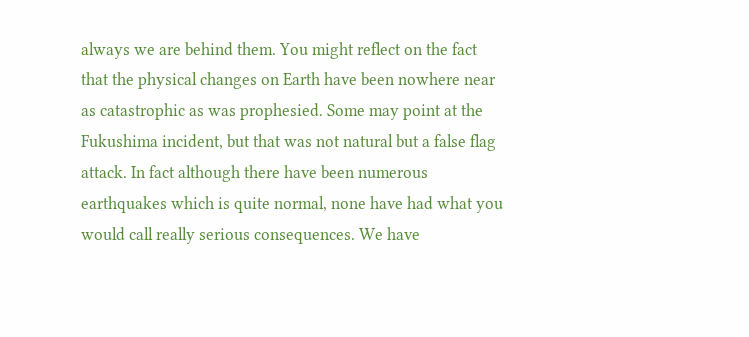always we are behind them. You might reflect on the fact that the physical changes on Earth have been nowhere near as catastrophic as was prophesied. Some may point at the Fukushima incident, but that was not natural but a false flag attack. In fact although there have been numerous earthquakes which is quite normal, none have had what you would call really serious consequences. We have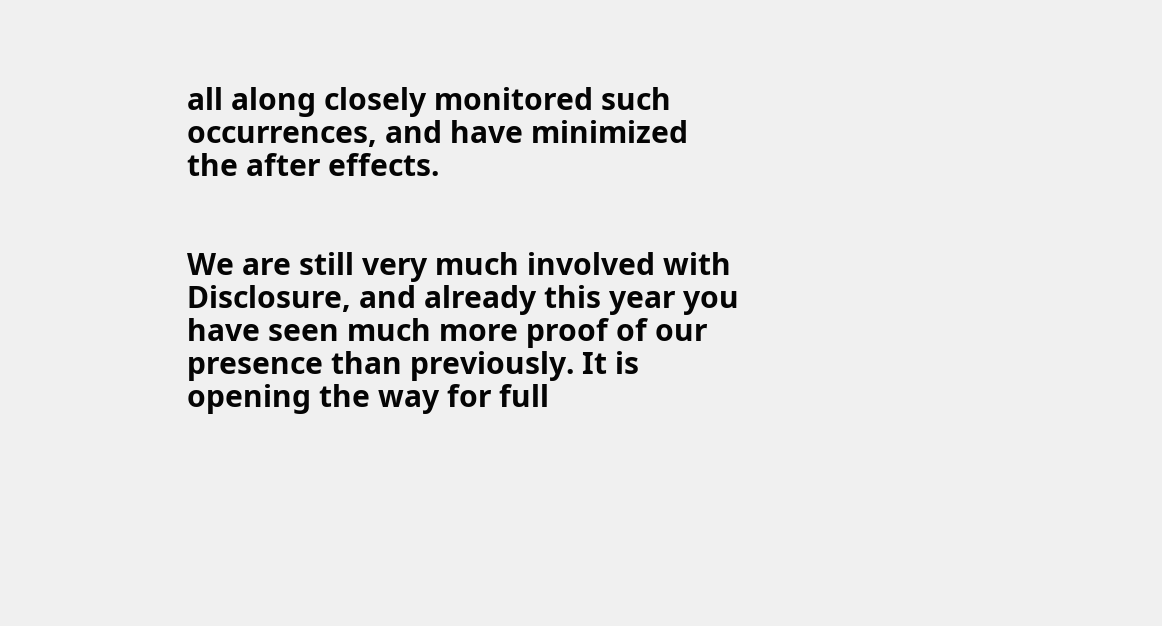all along closely monitored such occurrences, and have minimized the after effects.


We are still very much involved with Disclosure, and already this year you have seen much more proof of our presence than previously. It is opening the way for full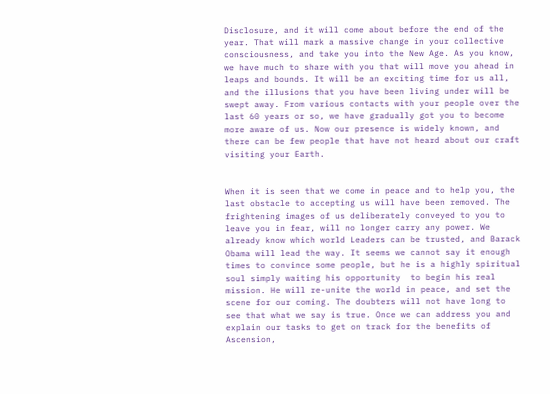Disclosure, and it will come about before the end of the year. That will mark a massive change in your collective consciousness, and take you into the New Age. As you know, we have much to share with you that will move you ahead in leaps and bounds. It will be an exciting time for us all, and the illusions that you have been living under will be swept away. From various contacts with your people over the last 60 years or so, we have gradually got you to become more aware of us. Now our presence is widely known, and there can be few people that have not heard about our craft visiting your Earth.


When it is seen that we come in peace and to help you, the last obstacle to accepting us will have been removed. The frightening images of us deliberately conveyed to you to leave you in fear, will no longer carry any power. We already know which world Leaders can be trusted, and Barack Obama will lead the way. It seems we cannot say it enough times to convince some people, but he is a highly spiritual soul simply waiting his opportunity  to begin his real mission. He will re-unite the world in peace, and set the scene for our coming. The doubters will not have long to see that what we say is true. Once we can address you and explain our tasks to get on track for the benefits of Ascension,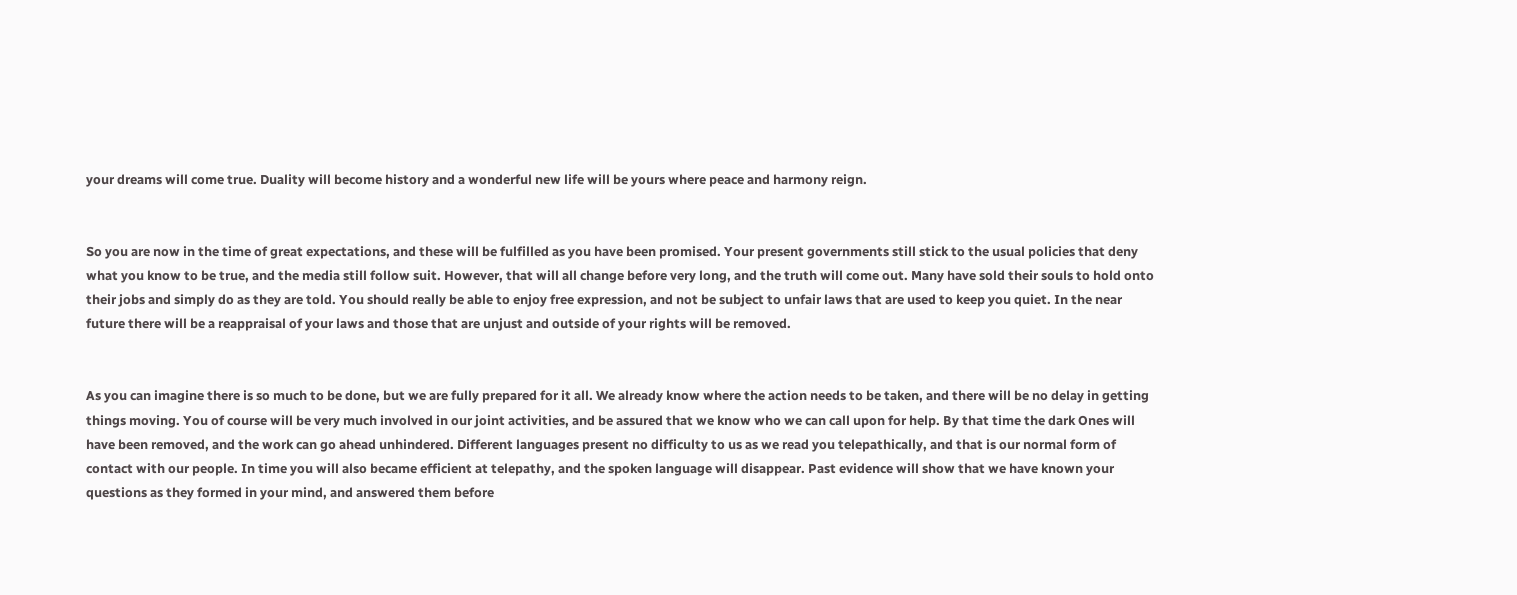your dreams will come true. Duality will become history and a wonderful new life will be yours where peace and harmony reign.


So you are now in the time of great expectations, and these will be fulfilled as you have been promised. Your present governments still stick to the usual policies that deny what you know to be true, and the media still follow suit. However, that will all change before very long, and the truth will come out. Many have sold their souls to hold onto their jobs and simply do as they are told. You should really be able to enjoy free expression, and not be subject to unfair laws that are used to keep you quiet. In the near future there will be a reappraisal of your laws and those that are unjust and outside of your rights will be removed.


As you can imagine there is so much to be done, but we are fully prepared for it all. We already know where the action needs to be taken, and there will be no delay in getting things moving. You of course will be very much involved in our joint activities, and be assured that we know who we can call upon for help. By that time the dark Ones will have been removed, and the work can go ahead unhindered. Different languages present no difficulty to us as we read you telepathically, and that is our normal form of contact with our people. In time you will also became efficient at telepathy, and the spoken language will disappear. Past evidence will show that we have known your questions as they formed in your mind, and answered them before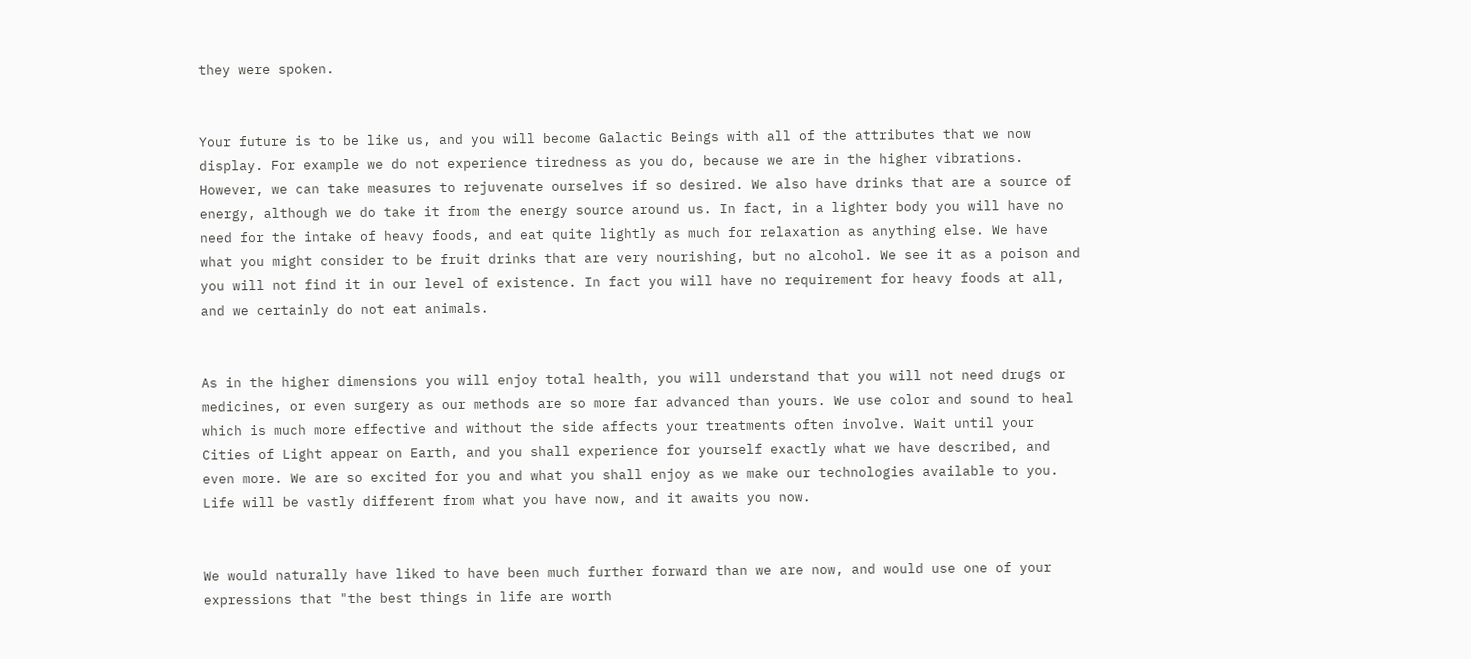they were spoken.


Your future is to be like us, and you will become Galactic Beings with all of the attributes that we now display. For example we do not experience tiredness as you do, because we are in the higher vibrations. However, we can take measures to rejuvenate ourselves if so desired. We also have drinks that are a source of energy, although we do take it from the energy source around us. In fact, in a lighter body you will have no need for the intake of heavy foods, and eat quite lightly as much for relaxation as anything else. We have what you might consider to be fruit drinks that are very nourishing, but no alcohol. We see it as a poison and you will not find it in our level of existence. In fact you will have no requirement for heavy foods at all, and we certainly do not eat animals.


As in the higher dimensions you will enjoy total health, you will understand that you will not need drugs or medicines, or even surgery as our methods are so more far advanced than yours. We use color and sound to heal which is much more effective and without the side affects your treatments often involve. Wait until your Cities of Light appear on Earth, and you shall experience for yourself exactly what we have described, and even more. We are so excited for you and what you shall enjoy as we make our technologies available to you. Life will be vastly different from what you have now, and it awaits you now.


We would naturally have liked to have been much further forward than we are now, and would use one of your expressions that "the best things in life are worth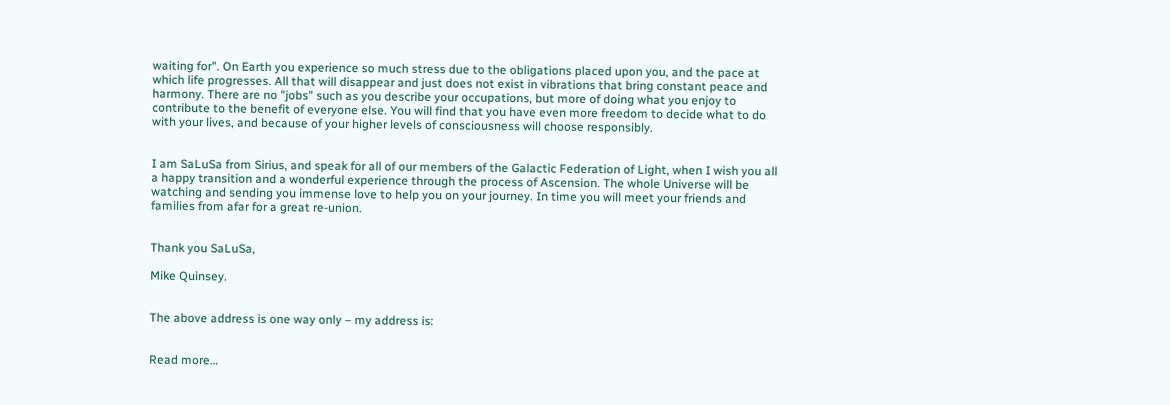waiting for". On Earth you experience so much stress due to the obligations placed upon you, and the pace at which life progresses. All that will disappear and just does not exist in vibrations that bring constant peace and harmony. There are no "jobs" such as you describe your occupations, but more of doing what you enjoy to contribute to the benefit of everyone else. You will find that you have even more freedom to decide what to do with your lives, and because of your higher levels of consciousness will choose responsibly.


I am SaLuSa from Sirius, and speak for all of our members of the Galactic Federation of Light, when I wish you all a happy transition and a wonderful experience through the process of Ascension. The whole Universe will be watching and sending you immense love to help you on your journey. In time you will meet your friends and families from afar for a great re-union.


Thank you SaLuSa,

Mike Quinsey.


The above address is one way only – my address is:


Read more…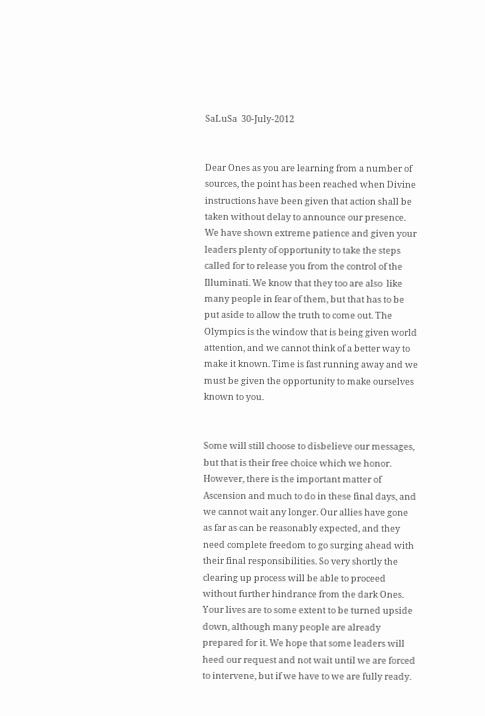SaLuSa  30-July-2012


Dear Ones as you are learning from a number of sources, the point has been reached when Divine instructions have been given that action shall be taken without delay to announce our presence. We have shown extreme patience and given your leaders plenty of opportunity to take the steps called for to release you from the control of the Illuminati. We know that they too are also  like many people in fear of them, but that has to be put aside to allow the truth to come out. The Olympics is the window that is being given world attention, and we cannot think of a better way to make it known. Time is fast running away and we must be given the opportunity to make ourselves known to you.


Some will still choose to disbelieve our messages, but that is their free choice which we honor. However, there is the important matter of Ascension and much to do in these final days, and we cannot wait any longer. Our allies have gone as far as can be reasonably expected, and they need complete freedom to go surging ahead with their final responsibilities. So very shortly the clearing up process will be able to proceed without further hindrance from the dark Ones. Your lives are to some extent to be turned upside down, although many people are already prepared for it. We hope that some leaders will heed our request and not wait until we are forced to intervene, but if we have to we are fully ready.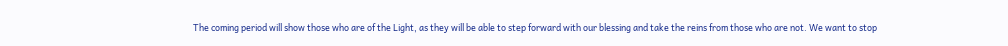The coming period will show those who are of the Light, as they will be able to step forward with our blessing and take the reins from those who are not. We want to stop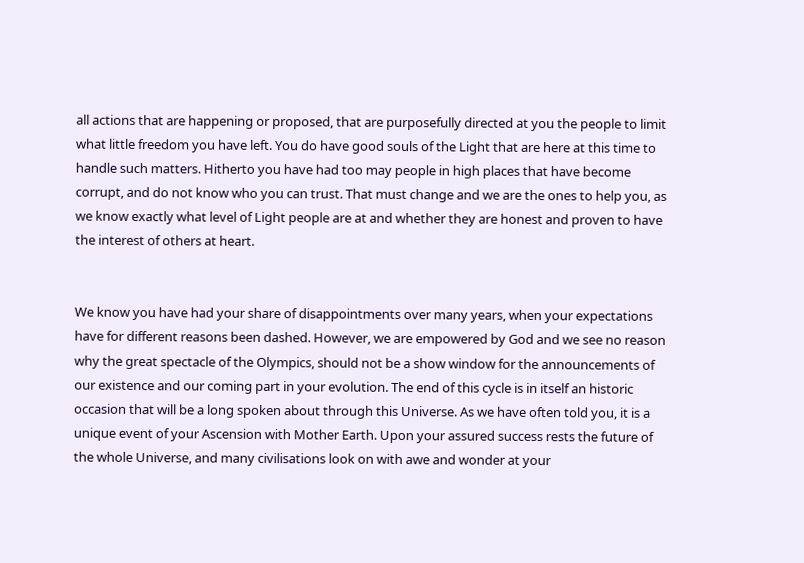all actions that are happening or proposed, that are purposefully directed at you the people to limit what little freedom you have left. You do have good souls of the Light that are here at this time to handle such matters. Hitherto you have had too may people in high places that have become corrupt, and do not know who you can trust. That must change and we are the ones to help you, as we know exactly what level of Light people are at and whether they are honest and proven to have the interest of others at heart.


We know you have had your share of disappointments over many years, when your expectations have for different reasons been dashed. However, we are empowered by God and we see no reason why the great spectacle of the Olympics, should not be a show window for the announcements of our existence and our coming part in your evolution. The end of this cycle is in itself an historic occasion that will be a long spoken about through this Universe. As we have often told you, it is a unique event of your Ascension with Mother Earth. Upon your assured success rests the future of the whole Universe, and many civilisations look on with awe and wonder at your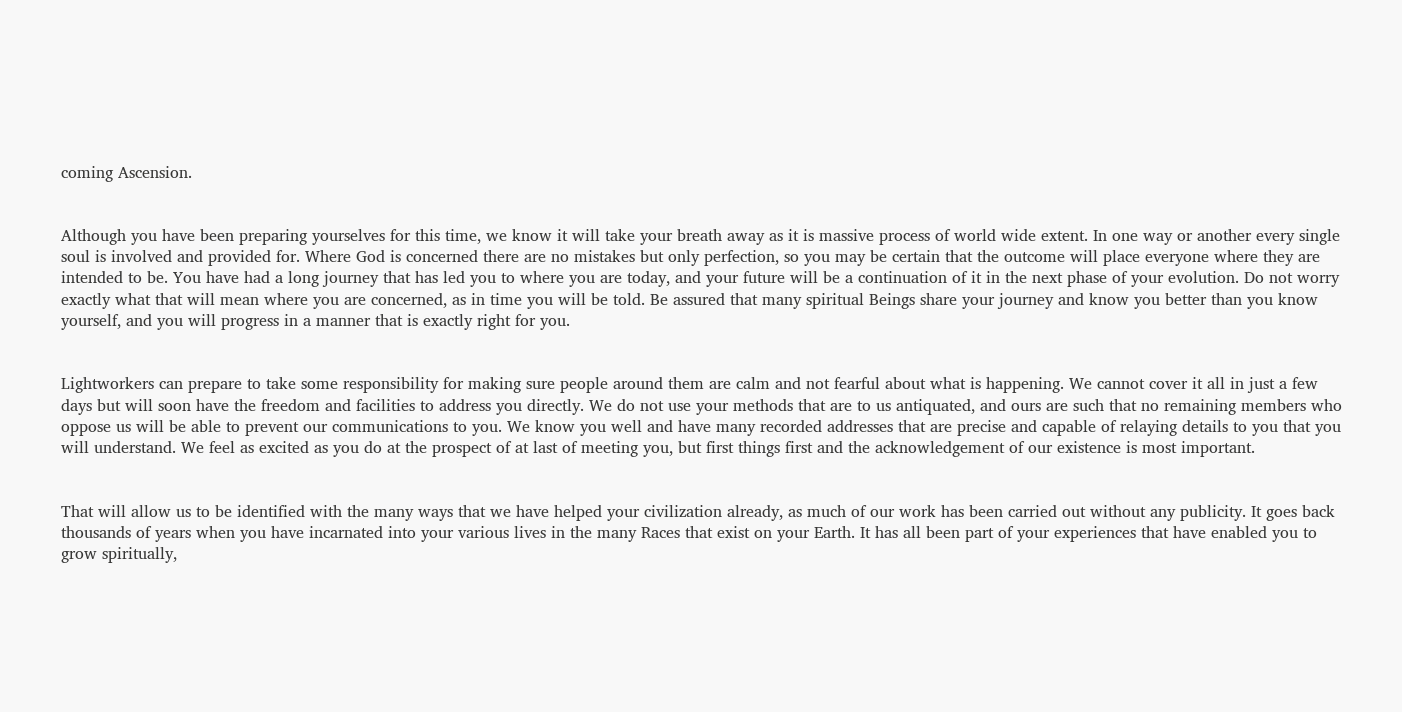coming Ascension.


Although you have been preparing yourselves for this time, we know it will take your breath away as it is massive process of world wide extent. In one way or another every single soul is involved and provided for. Where God is concerned there are no mistakes but only perfection, so you may be certain that the outcome will place everyone where they are intended to be. You have had a long journey that has led you to where you are today, and your future will be a continuation of it in the next phase of your evolution. Do not worry exactly what that will mean where you are concerned, as in time you will be told. Be assured that many spiritual Beings share your journey and know you better than you know yourself, and you will progress in a manner that is exactly right for you.


Lightworkers can prepare to take some responsibility for making sure people around them are calm and not fearful about what is happening. We cannot cover it all in just a few days but will soon have the freedom and facilities to address you directly. We do not use your methods that are to us antiquated, and ours are such that no remaining members who oppose us will be able to prevent our communications to you. We know you well and have many recorded addresses that are precise and capable of relaying details to you that you will understand. We feel as excited as you do at the prospect of at last of meeting you, but first things first and the acknowledgement of our existence is most important.


That will allow us to be identified with the many ways that we have helped your civilization already, as much of our work has been carried out without any publicity. It goes back thousands of years when you have incarnated into your various lives in the many Races that exist on your Earth. It has all been part of your experiences that have enabled you to grow spiritually,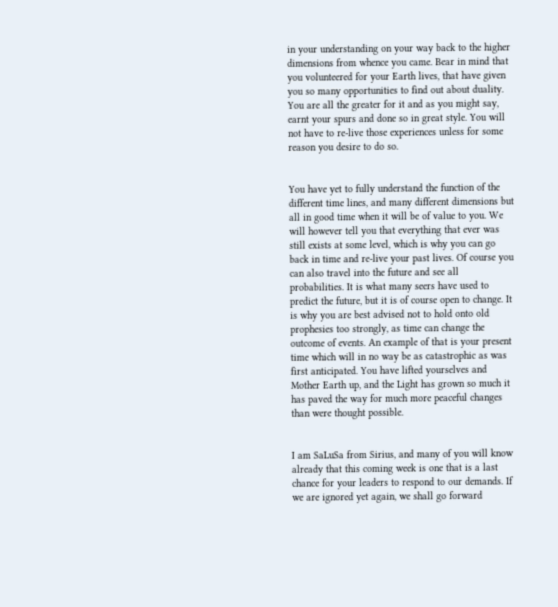in your understanding on your way back to the higher dimensions from whence you came. Bear in mind that you volunteered for your Earth lives, that have given you so many opportunities to find out about duality. You are all the greater for it and as you might say, earnt your spurs and done so in great style. You will not have to re-live those experiences unless for some reason you desire to do so.


You have yet to fully understand the function of the different time lines, and many different dimensions but all in good time when it will be of value to you. We will however tell you that everything that ever was still exists at some level, which is why you can go back in time and re-live your past lives. Of course you can also travel into the future and see all probabilities. It is what many seers have used to predict the future, but it is of course open to change. It is why you are best advised not to hold onto old prophesies too strongly, as time can change the outcome of events. An example of that is your present time which will in no way be as catastrophic as was first anticipated. You have lifted yourselves and Mother Earth up, and the Light has grown so much it has paved the way for much more peaceful changes than were thought possible.


I am SaLuSa from Sirius, and many of you will know already that this coming week is one that is a last chance for your leaders to respond to our demands. If we are ignored yet again, we shall go forward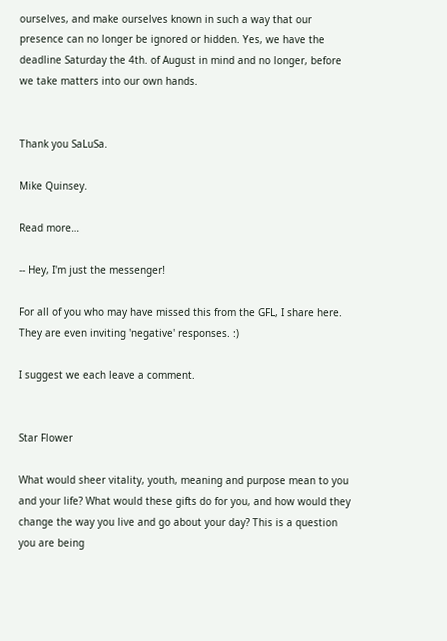ourselves, and make ourselves known in such a way that our presence can no longer be ignored or hidden. Yes, we have the deadline Saturday the 4th. of August in mind and no longer, before we take matters into our own hands.


Thank you SaLuSa.

Mike Quinsey.

Read more…

-- Hey, I'm just the messenger!

For all of you who may have missed this from the GFL, I share here. They are even inviting 'negative' responses. :)

I suggest we each leave a comment.


Star Flower

What would sheer vitality, youth, meaning and purpose mean to you and your life? What would these gifts do for you, and how would they change the way you live and go about your day? This is a question you are being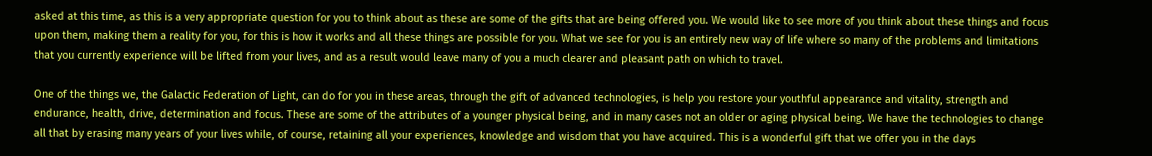asked at this time, as this is a very appropriate question for you to think about as these are some of the gifts that are being offered you. We would like to see more of you think about these things and focus upon them, making them a reality for you, for this is how it works and all these things are possible for you. What we see for you is an entirely new way of life where so many of the problems and limitations that you currently experience will be lifted from your lives, and as a result would leave many of you a much clearer and pleasant path on which to travel.

One of the things we, the Galactic Federation of Light, can do for you in these areas, through the gift of advanced technologies, is help you restore your youthful appearance and vitality, strength and endurance, health, drive, determination and focus. These are some of the attributes of a younger physical being, and in many cases not an older or aging physical being. We have the technologies to change all that by erasing many years of your lives while, of course, retaining all your experiences, knowledge and wisdom that you have acquired. This is a wonderful gift that we offer you in the days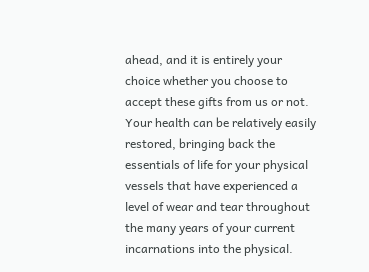ahead, and it is entirely your choice whether you choose to accept these gifts from us or not.
Your health can be relatively easily restored, bringing back the essentials of life for your physical vessels that have experienced a level of wear and tear throughout the many years of your current incarnations into the physical.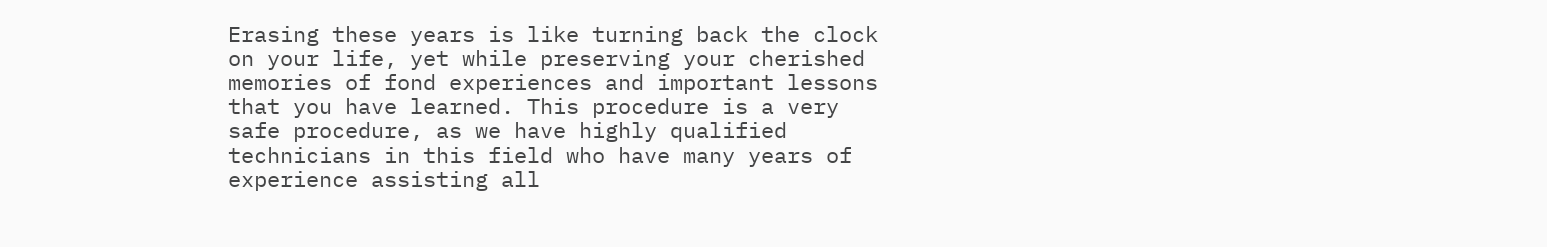Erasing these years is like turning back the clock on your life, yet while preserving your cherished memories of fond experiences and important lessons that you have learned. This procedure is a very safe procedure, as we have highly qualified technicians in this field who have many years of experience assisting all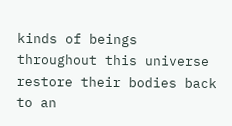kinds of beings throughout this universe restore their bodies back to an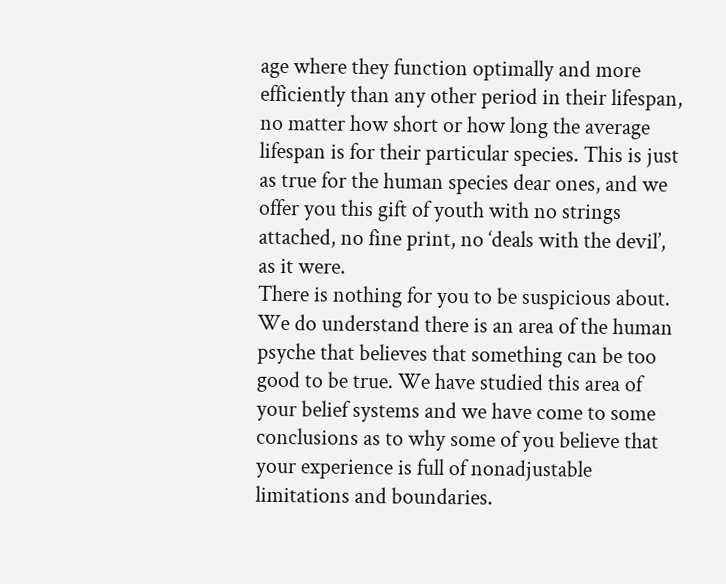age where they function optimally and more efficiently than any other period in their lifespan, no matter how short or how long the average lifespan is for their particular species. This is just as true for the human species dear ones, and we offer you this gift of youth with no strings attached, no fine print, no ‘deals with the devil’, as it were.
There is nothing for you to be suspicious about. We do understand there is an area of the human psyche that believes that something can be too good to be true. We have studied this area of your belief systems and we have come to some conclusions as to why some of you believe that your experience is full of nonadjustable limitations and boundaries.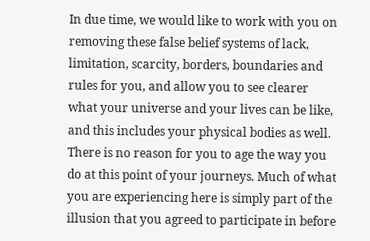In due time, we would like to work with you on removing these false belief systems of lack, limitation, scarcity, borders, boundaries and rules for you, and allow you to see clearer what your universe and your lives can be like, and this includes your physical bodies as well.
There is no reason for you to age the way you do at this point of your journeys. Much of what you are experiencing here is simply part of the illusion that you agreed to participate in before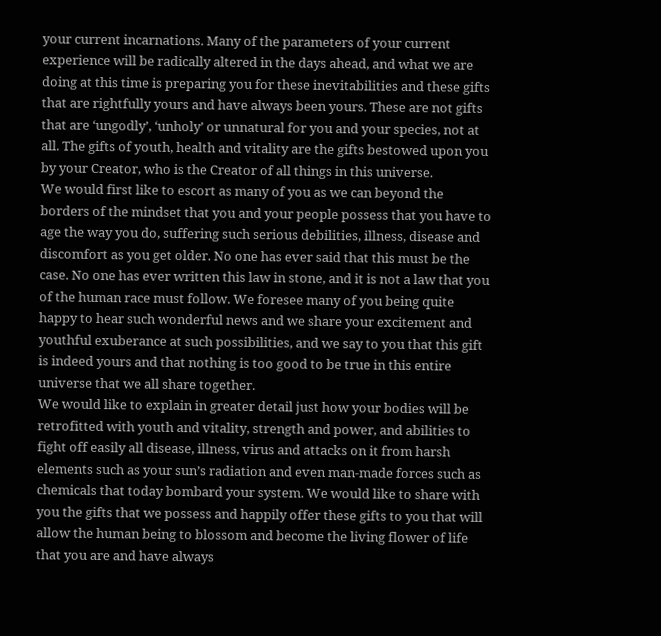your current incarnations. Many of the parameters of your current experience will be radically altered in the days ahead, and what we are doing at this time is preparing you for these inevitabilities and these gifts that are rightfully yours and have always been yours. These are not gifts that are ‘ungodly’, ‘unholy’ or unnatural for you and your species, not at all. The gifts of youth, health and vitality are the gifts bestowed upon you by your Creator, who is the Creator of all things in this universe.
We would first like to escort as many of you as we can beyond the borders of the mindset that you and your people possess that you have to age the way you do, suffering such serious debilities, illness, disease and discomfort as you get older. No one has ever said that this must be the case. No one has ever written this law in stone, and it is not a law that you of the human race must follow. We foresee many of you being quite happy to hear such wonderful news and we share your excitement and youthful exuberance at such possibilities, and we say to you that this gift is indeed yours and that nothing is too good to be true in this entire universe that we all share together.
We would like to explain in greater detail just how your bodies will be retrofitted with youth and vitality, strength and power, and abilities to fight off easily all disease, illness, virus and attacks on it from harsh elements such as your sun’s radiation and even man-made forces such as chemicals that today bombard your system. We would like to share with you the gifts that we possess and happily offer these gifts to you that will allow the human being to blossom and become the living flower of life that you are and have always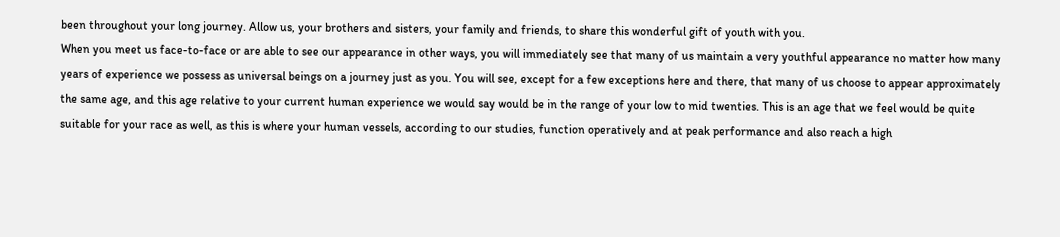been throughout your long journey. Allow us, your brothers and sisters, your family and friends, to share this wonderful gift of youth with you.
When you meet us face-to-face or are able to see our appearance in other ways, you will immediately see that many of us maintain a very youthful appearance no matter how many years of experience we possess as universal beings on a journey just as you. You will see, except for a few exceptions here and there, that many of us choose to appear approximately the same age, and this age relative to your current human experience we would say would be in the range of your low to mid twenties. This is an age that we feel would be quite suitable for your race as well, as this is where your human vessels, according to our studies, function operatively and at peak performance and also reach a high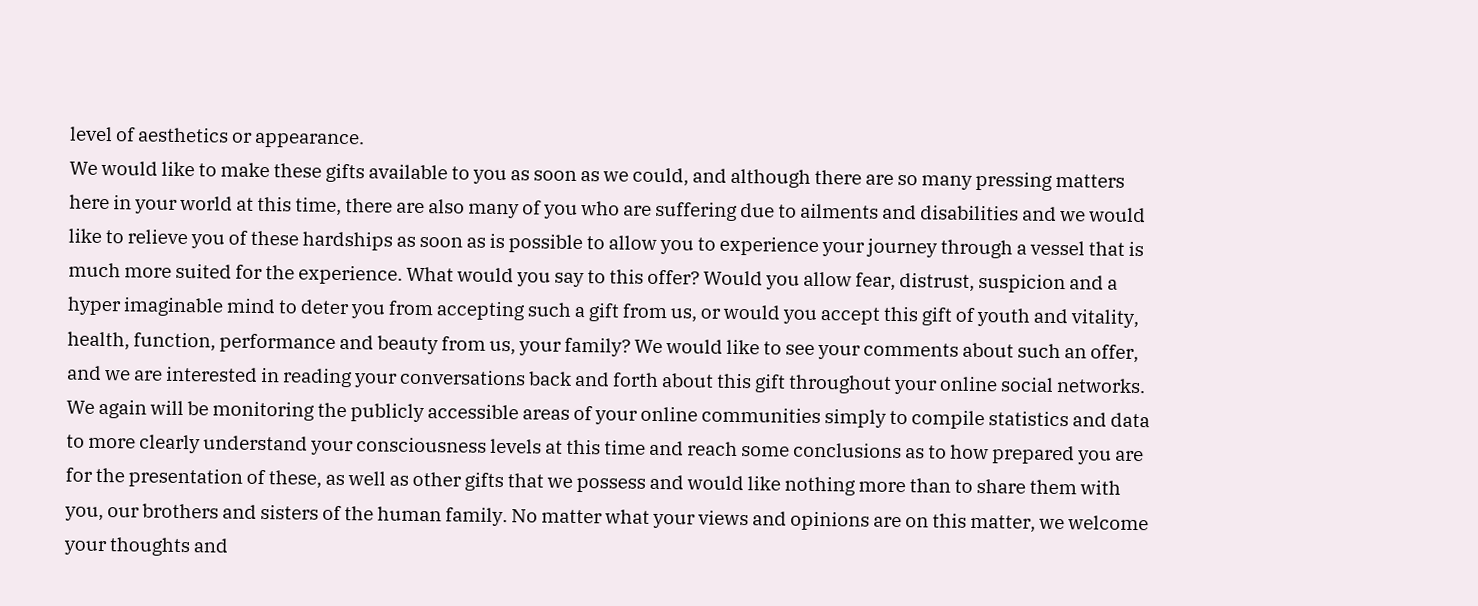level of aesthetics or appearance.
We would like to make these gifts available to you as soon as we could, and although there are so many pressing matters here in your world at this time, there are also many of you who are suffering due to ailments and disabilities and we would like to relieve you of these hardships as soon as is possible to allow you to experience your journey through a vessel that is much more suited for the experience. What would you say to this offer? Would you allow fear, distrust, suspicion and a hyper imaginable mind to deter you from accepting such a gift from us, or would you accept this gift of youth and vitality, health, function, performance and beauty from us, your family? We would like to see your comments about such an offer, and we are interested in reading your conversations back and forth about this gift throughout your online social networks.
We again will be monitoring the publicly accessible areas of your online communities simply to compile statistics and data to more clearly understand your consciousness levels at this time and reach some conclusions as to how prepared you are for the presentation of these, as well as other gifts that we possess and would like nothing more than to share them with you, our brothers and sisters of the human family. No matter what your views and opinions are on this matter, we welcome your thoughts and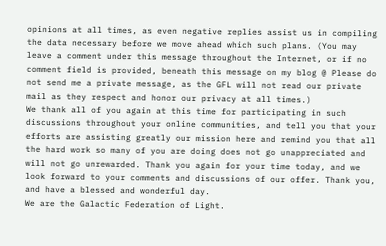opinions at all times, as even negative replies assist us in compiling the data necessary before we move ahead which such plans. (You may leave a comment under this message throughout the Internet, or if no comment field is provided, beneath this message on my blog @ Please do not send me a private message, as the GFL will not read our private mail as they respect and honor our privacy at all times.)
We thank all of you again at this time for participating in such discussions throughout your online communities, and tell you that your efforts are assisting greatly our mission here and remind you that all the hard work so many of you are doing does not go unappreciated and will not go unrewarded. Thank you again for your time today, and we look forward to your comments and discussions of our offer. Thank you, and have a blessed and wonderful day.
We are the Galactic Federation of Light.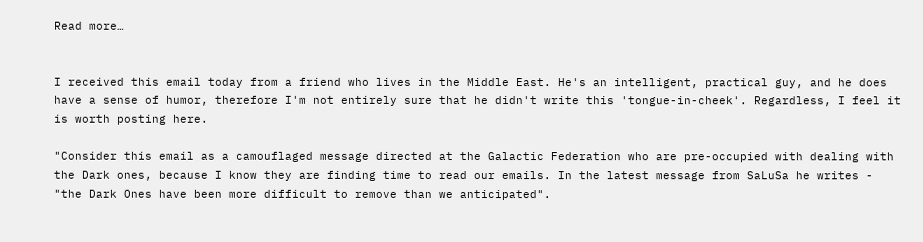Read more…


I received this email today from a friend who lives in the Middle East. He's an intelligent, practical guy, and he does have a sense of humor, therefore I'm not entirely sure that he didn't write this 'tongue-in-cheek'. Regardless, I feel it is worth posting here.

"Consider this email as a camouflaged message directed at the Galactic Federation who are pre-occupied with dealing with the Dark ones, because I know they are finding time to read our emails. In the latest message from SaLuSa he writes - "the Dark Ones have been more difficult to remove than we anticipated".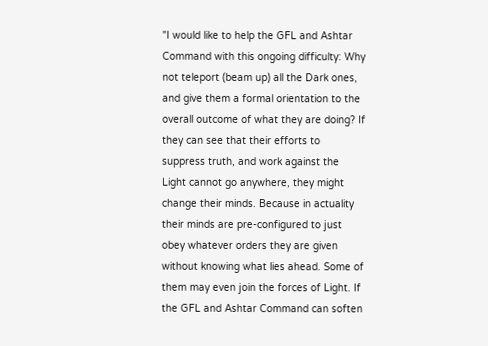"I would like to help the GFL and Ashtar Command with this ongoing difficulty: Why not teleport (beam up) all the Dark ones, and give them a formal orientation to the overall outcome of what they are doing? If they can see that their efforts to suppress truth, and work against the Light cannot go anywhere, they might change their minds. Because in actuality their minds are pre-configured to just obey whatever orders they are given without knowing what lies ahead. Some of them may even join the forces of Light. If the GFL and Ashtar Command can soften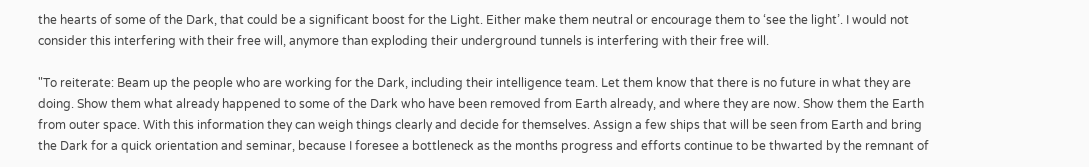the hearts of some of the Dark, that could be a significant boost for the Light. Either make them neutral or encourage them to ‘see the light’. I would not consider this interfering with their free will, anymore than exploding their underground tunnels is interfering with their free will.

"To reiterate: Beam up the people who are working for the Dark, including their intelligence team. Let them know that there is no future in what they are doing. Show them what already happened to some of the Dark who have been removed from Earth already, and where they are now. Show them the Earth from outer space. With this information they can weigh things clearly and decide for themselves. Assign a few ships that will be seen from Earth and bring the Dark for a quick orientation and seminar, because I foresee a bottleneck as the months progress and efforts continue to be thwarted by the remnant of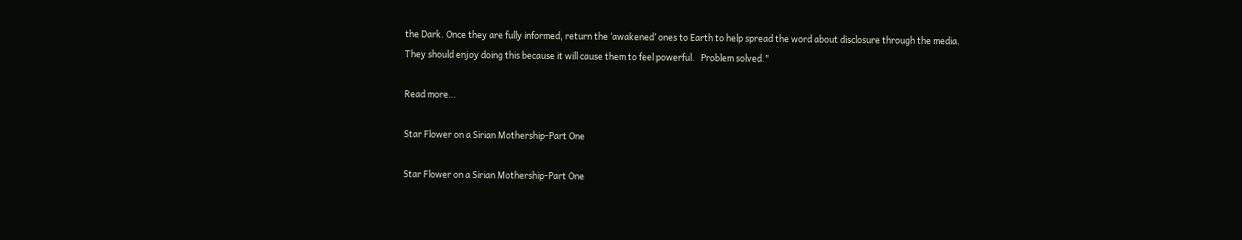the Dark. Once they are fully informed, return the ‘awakened’ ones to Earth to help spread the word about disclosure through the media. They should enjoy doing this because it will cause them to feel powerful.   Problem solved."

Read more…

Star Flower on a Sirian Mothership-Part One

Star Flower on a Sirian Mothership-Part One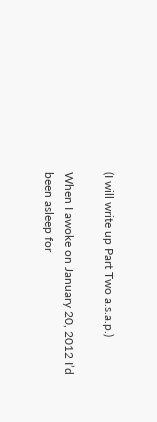(I will write up Part Two a.s.a.p.)

When I awoke on January 20, 2012 I’d been asleep for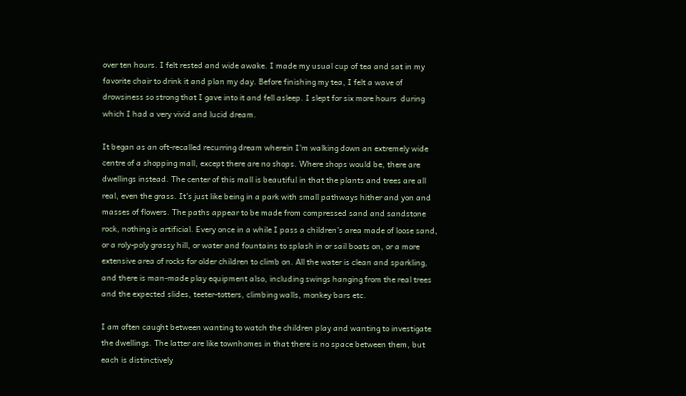over ten hours. I felt rested and wide awake. I made my usual cup of tea and sat in my favorite chair to drink it and plan my day. Before finishing my tea, I felt a wave of drowsiness so strong that I gave into it and fell asleep. I slept for six more hours  during which I had a very vivid and lucid dream.

It began as an oft-recalled recurring dream wherein I’m walking down an extremely wide centre of a shopping mall, except there are no shops. Where shops would be, there are dwellings instead. The center of this mall is beautiful in that the plants and trees are all real, even the grass. It’s just like being in a park with small pathways hither and yon and masses of flowers. The paths appear to be made from compressed sand and sandstone rock, nothing is artificial. Every once in a while I pass a children’s area made of loose sand, or a roly-poly grassy hill, or water and fountains to splash in or sail boats on, or a more extensive area of rocks for older children to climb on. All the water is clean and sparkling, and there is man-made play equipment also, including swings hanging from the real trees and the expected slides, teeter-totters, climbing walls, monkey bars etc.

I am often caught between wanting to watch the children play and wanting to investigate the dwellings. The latter are like townhomes in that there is no space between them, but each is distinctively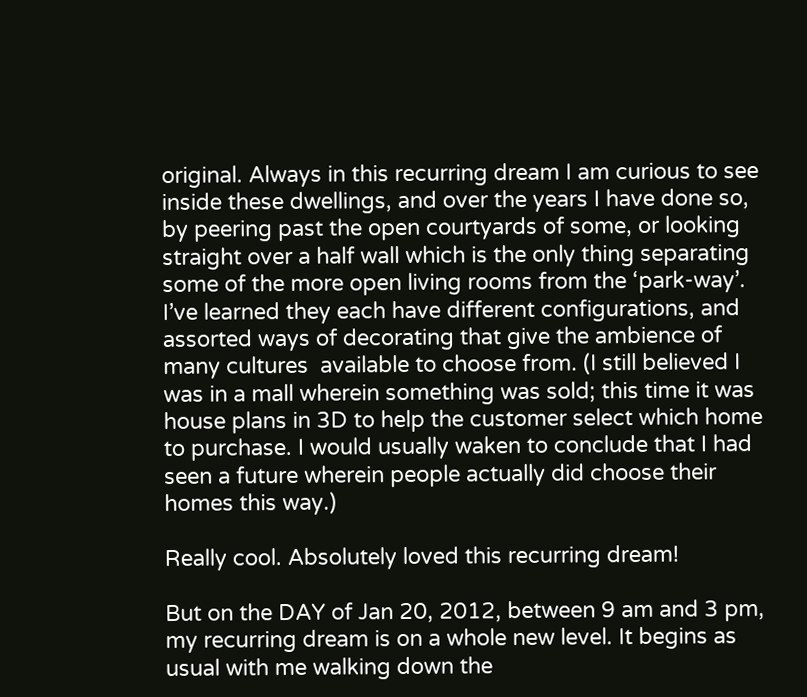original. Always in this recurring dream I am curious to see inside these dwellings, and over the years I have done so, by peering past the open courtyards of some, or looking straight over a half wall which is the only thing separating some of the more open living rooms from the ‘park-way’. I’ve learned they each have different configurations, and assorted ways of decorating that give the ambience of many cultures  available to choose from. (I still believed I was in a mall wherein something was sold; this time it was house plans in 3D to help the customer select which home to purchase. I would usually waken to conclude that I had seen a future wherein people actually did choose their homes this way.)

Really cool. Absolutely loved this recurring dream!

But on the DAY of Jan 20, 2012, between 9 am and 3 pm, my recurring dream is on a whole new level. It begins as usual with me walking down the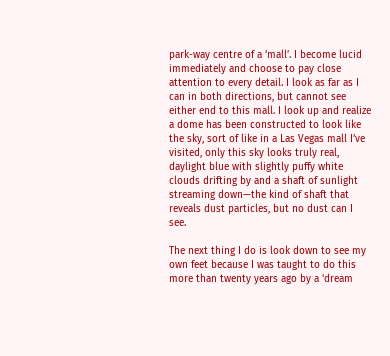park-way centre of a ‘mall’. I become lucid immediately and choose to pay close attention to every detail. I look as far as I can in both directions, but cannot see either end to this mall. I look up and realize a dome has been constructed to look like the sky, sort of like in a Las Vegas mall I’ve visited, only this sky looks truly real, daylight blue with slightly puffy white clouds drifting by and a shaft of sunlight streaming down—the kind of shaft that reveals dust particles, but no dust can I see.

The next thing I do is look down to see my own feet because I was taught to do this more than twenty years ago by a ‘dream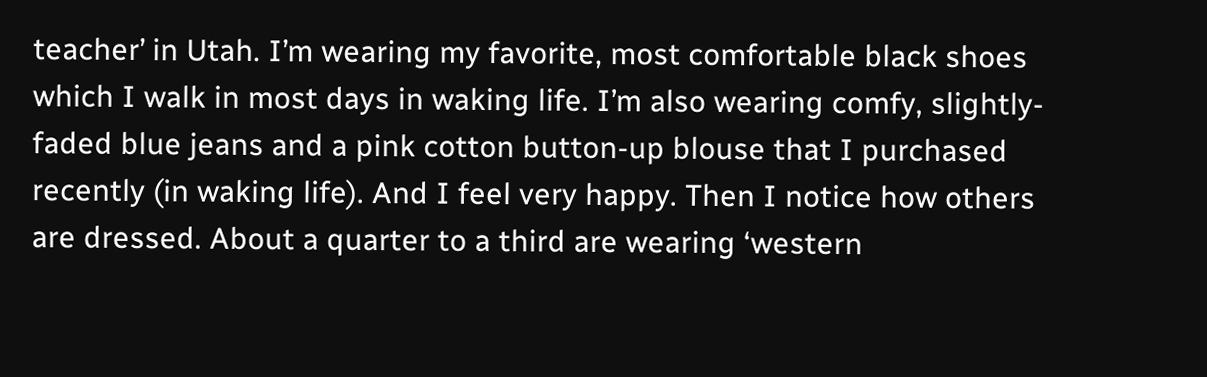teacher’ in Utah. I’m wearing my favorite, most comfortable black shoes which I walk in most days in waking life. I’m also wearing comfy, slightly-faded blue jeans and a pink cotton button-up blouse that I purchased recently (in waking life). And I feel very happy. Then I notice how others are dressed. About a quarter to a third are wearing ‘western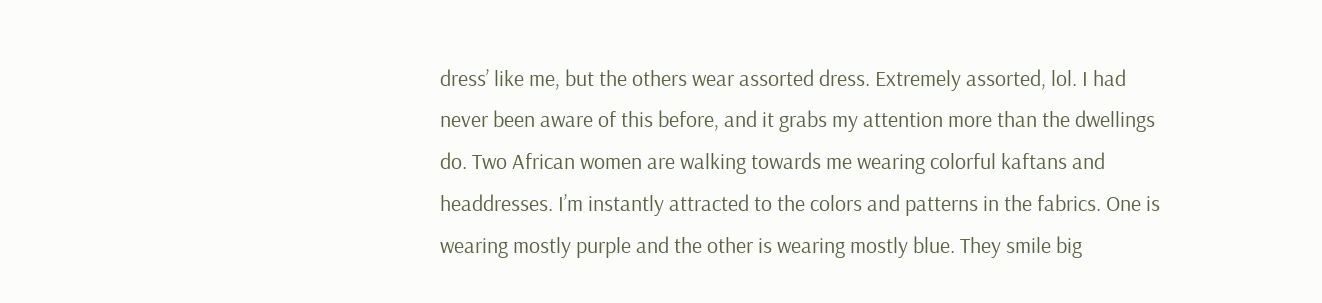dress’ like me, but the others wear assorted dress. Extremely assorted, lol. I had never been aware of this before, and it grabs my attention more than the dwellings do. Two African women are walking towards me wearing colorful kaftans and headdresses. I’m instantly attracted to the colors and patterns in the fabrics. One is wearing mostly purple and the other is wearing mostly blue. They smile big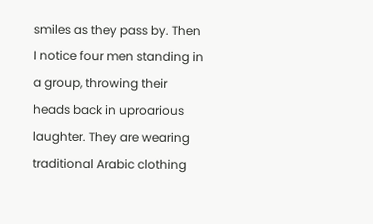smiles as they pass by. Then I notice four men standing in a group, throwing their heads back in uproarious laughter. They are wearing traditional Arabic clothing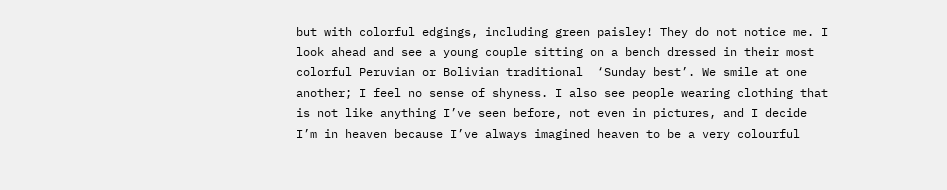but with colorful edgings, including green paisley! They do not notice me. I look ahead and see a young couple sitting on a bench dressed in their most colorful Peruvian or Bolivian traditional  ‘Sunday best’. We smile at one another; I feel no sense of shyness. I also see people wearing clothing that is not like anything I’ve seen before, not even in pictures, and I decide I’m in heaven because I’ve always imagined heaven to be a very colourful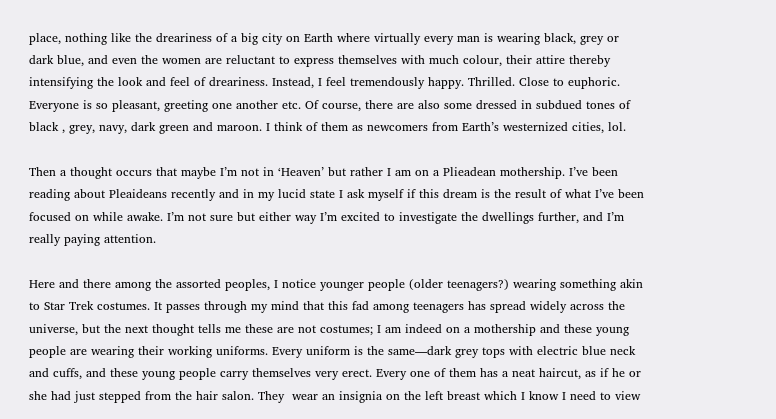place, nothing like the dreariness of a big city on Earth where virtually every man is wearing black, grey or dark blue, and even the women are reluctant to express themselves with much colour, their attire thereby intensifying the look and feel of dreariness. Instead, I feel tremendously happy. Thrilled. Close to euphoric. Everyone is so pleasant, greeting one another etc. Of course, there are also some dressed in subdued tones of black , grey, navy, dark green and maroon. I think of them as newcomers from Earth’s westernized cities, lol.

Then a thought occurs that maybe I’m not in ‘Heaven’ but rather I am on a Plieadean mothership. I’ve been reading about Pleaideans recently and in my lucid state I ask myself if this dream is the result of what I’ve been focused on while awake. I’m not sure but either way I’m excited to investigate the dwellings further, and I’m really paying attention.

Here and there among the assorted peoples, I notice younger people (older teenagers?) wearing something akin to Star Trek costumes. It passes through my mind that this fad among teenagers has spread widely across the universe, but the next thought tells me these are not costumes; I am indeed on a mothership and these young people are wearing their working uniforms. Every uniform is the same—dark grey tops with electric blue neck and cuffs, and these young people carry themselves very erect. Every one of them has a neat haircut, as if he or she had just stepped from the hair salon. They  wear an insignia on the left breast which I know I need to view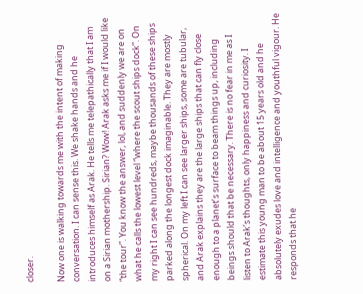closer.

Now one is walking towards me with the intent of making conversation. I can sense this. We shake hands and he introduces himself as Arak. He tells me telepathically that I am on a Sirian mothership. Sirian? Wow! Arak asks me if I would like “the tour”. You know the answer, lol, and suddenly we are on what he calls the lowest level “where the scout ships dock”. On my right I can see hundreds, maybe thousands of these ships parked along the longest dock imaginable. They are mostly spherical. On my left I can see larger ships, some are tubular, and Arak explains they are the large ships that can fly close enough to a planet’s surface to beam things up, including beings should that be necessary. There is no fear in me as I listen to Arak’s thoughts, only happiness and curiosity. I estimate this young man to be about 15 years old and he absolutely exudes love and intelligence and youthful vigour. He responds that he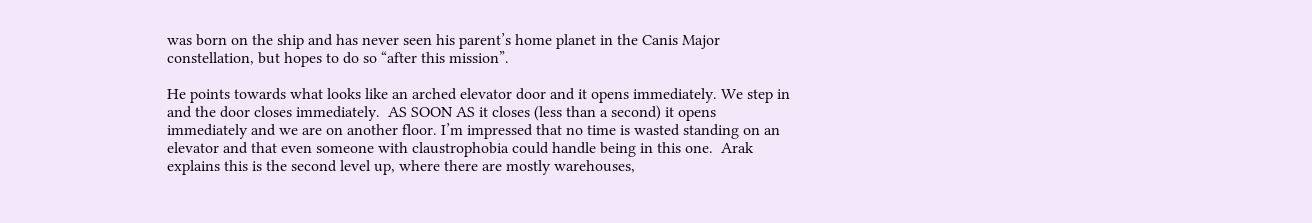was born on the ship and has never seen his parent’s home planet in the Canis Major constellation, but hopes to do so “after this mission”.

He points towards what looks like an arched elevator door and it opens immediately. We step in and the door closes immediately.  AS SOON AS it closes (less than a second) it opens immediately and we are on another floor. I’m impressed that no time is wasted standing on an elevator and that even someone with claustrophobia could handle being in this one.  Arak explains this is the second level up, where there are mostly warehouses,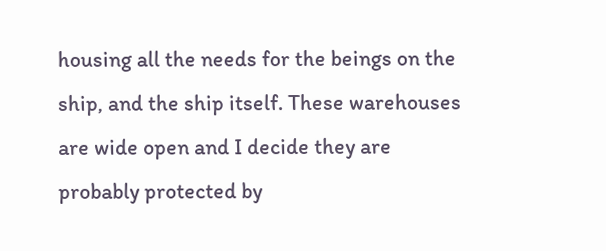housing all the needs for the beings on the ship, and the ship itself. These warehouses are wide open and I decide they are probably protected by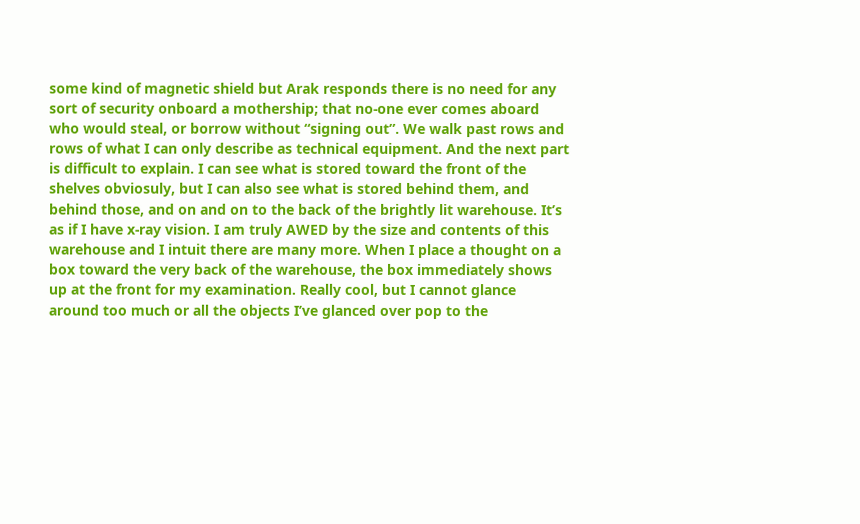some kind of magnetic shield but Arak responds there is no need for any sort of security onboard a mothership; that no-one ever comes aboard who would steal, or borrow without “signing out”. We walk past rows and rows of what I can only describe as technical equipment. And the next part is difficult to explain. I can see what is stored toward the front of the shelves obviosuly, but I can also see what is stored behind them, and behind those, and on and on to the back of the brightly lit warehouse. It’s as if I have x-ray vision. I am truly AWED by the size and contents of this warehouse and I intuit there are many more. When I place a thought on a box toward the very back of the warehouse, the box immediately shows up at the front for my examination. Really cool, but I cannot glance around too much or all the objects I’ve glanced over pop to the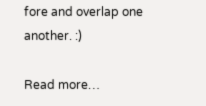fore and overlap one another. :)

Read more…